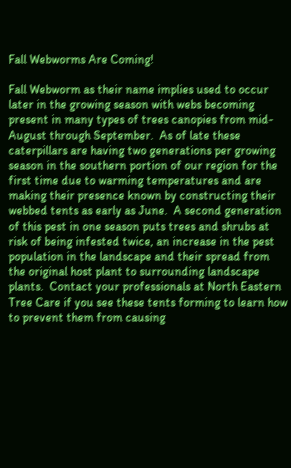Fall Webworms Are Coming!

Fall Webworm as their name implies used to occur later in the growing season with webs becoming present in many types of trees canopies from mid-August through September.  As of late these caterpillars are having two generations per growing season in the southern portion of our region for the first time due to warming temperatures and are making their presence known by constructing their webbed tents as early as June.  A second generation of this pest in one season puts trees and shrubs at risk of being infested twice, an increase in the pest population in the landscape and their spread from the original host plant to surrounding landscape plants.  Contact your professionals at North Eastern Tree Care if you see these tents forming to learn how to prevent them from causing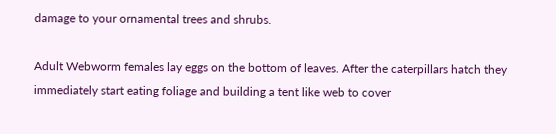damage to your ornamental trees and shrubs.

Adult Webworm females lay eggs on the bottom of leaves. After the caterpillars hatch they immediately start eating foliage and building a tent like web to cover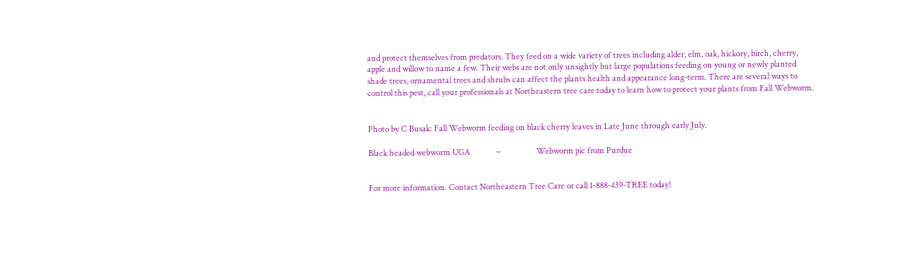and protect themselves from predators. They feed on a wide variety of trees including alder, elm, oak, hickory, birch, cherry, apple and willow to name a few. Their webs are not only unsightly but large populations feeding on young or newly planted shade trees, ornamental trees and shrubs can affect the plants health and appearance long-term. There are several ways to control this pest, call your professionals at Northeastern tree care today to learn how to protect your plants from Fall Webworm.


Photo by C Busak: Fall Webworm feeding on black cherry leaves in Late June through early July.

Black headed webworm UGA             –                  Webworm pic from Purdue


For more information. Contact Northeastern Tree Care or call 1-888-439-TREE today!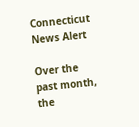Connecticut News Alert

Over the past month, the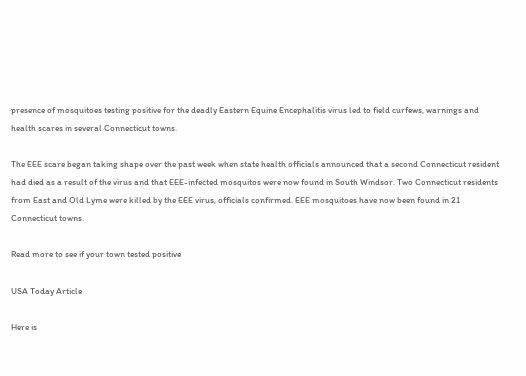presence of mosquitoes testing positive for the deadly Eastern Equine Encephalitis virus led to field curfews, warnings and health scares in several Connecticut towns.

The EEE scare began taking shape over the past week when state health officials announced that a second Connecticut resident had died as a result of the virus and that EEE-infected mosquitos were now found in South Windsor. Two Connecticut residents from East and Old Lyme were killed by the EEE virus, officials confirmed. EEE mosquitoes have now been found in 21 Connecticut towns.

Read more to see if your town tested positive

USA Today Article

Here is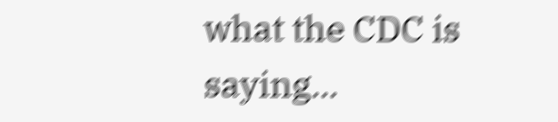what the CDC is saying...